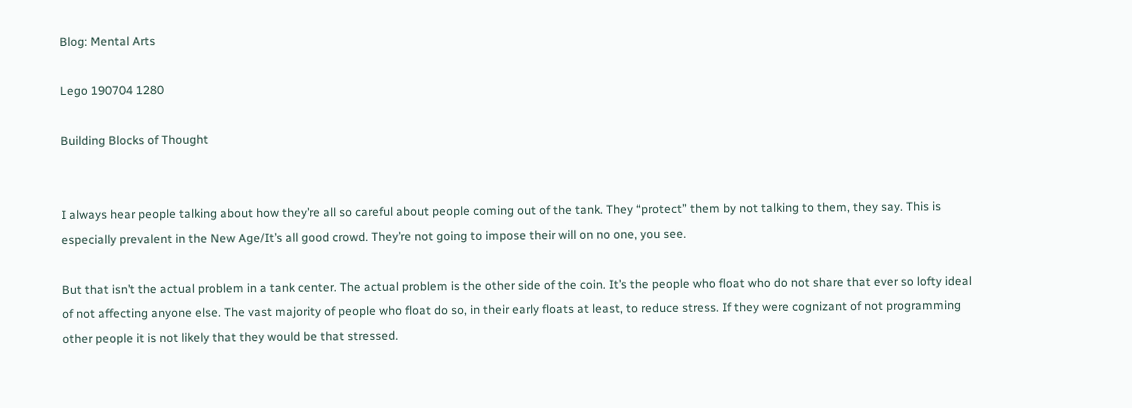Blog: Mental Arts

Lego 190704 1280

Building Blocks of Thought


I always hear people talking about how they’re all so careful about people coming out of the tank. They “protect” them by not talking to them, they say. This is especially prevalent in the New Age/It’s all good crowd. They’re not going to impose their will on no one, you see.

But that isn’t the actual problem in a tank center. The actual problem is the other side of the coin. It’s the people who float who do not share that ever so lofty ideal of not affecting anyone else. The vast majority of people who float do so, in their early floats at least, to reduce stress. If they were cognizant of not programming other people it is not likely that they would be that stressed.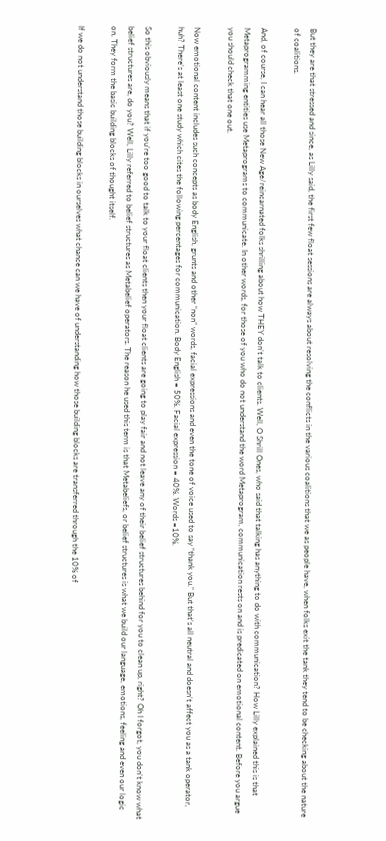But they are that stressed and since, as Lilly said, the first few float sessions are always about resolving the conflicts in the various coalitions that we as people have, when folks exit the tank they tend to be checking about the nature of coalitions.

And, of course, I can hear all those New Age/reincarnated folks shrilling about how THEY don’t talk to clients. Well, O Shrill Ones, who said that talking has anything to do with communication? How Lilly explained this is that Metaprogramming entities use Metaprograms to communicate. In other words, for those of you who do not understand the word Metaprogram, communication rests on and is predicated on emotional content. Before you argue you should check that one out.

Now emotional content includes such concepts as body English, grunts and other “non” words, facial expressions and even the tone of voice used to say “thank you.” But that’s all neutral and doesn’t affect you as a tank operator, huh? There’s at least one study which cites the following percentages for communication. Body English = 50%. Facial expression = 40%. Words =10%.

So this obviously means that if you’re too good to talk to your float clients then your float clients are going to play fair and not leave any of their belief structures behind for you to clean up, right? Oh I forgot, you don’t know what belief structures are, do you? Well, Lilly referred to belief structures as Metabelief operators. The reason he used this term is that Metabeliefs, or belief structures is what we build our language, emotions, feeling and even our logic on. They form the basic building blocks of thought itself.

If we do not understand those building blocks in ourselves what chance can we have of understanding how those building blocks are transferred through the 10% of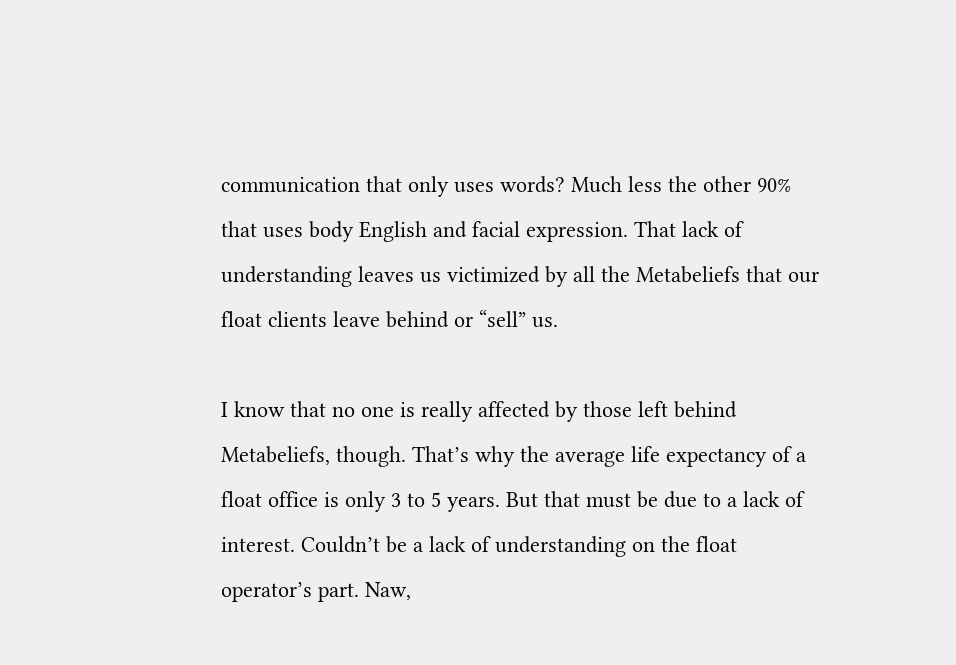communication that only uses words? Much less the other 90% that uses body English and facial expression. That lack of understanding leaves us victimized by all the Metabeliefs that our float clients leave behind or “sell” us.

I know that no one is really affected by those left behind Metabeliefs, though. That’s why the average life expectancy of a float office is only 3 to 5 years. But that must be due to a lack of interest. Couldn’t be a lack of understanding on the float operator’s part. Naw,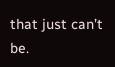that just can’t be.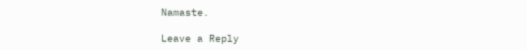Namaste.

Leave a Reply